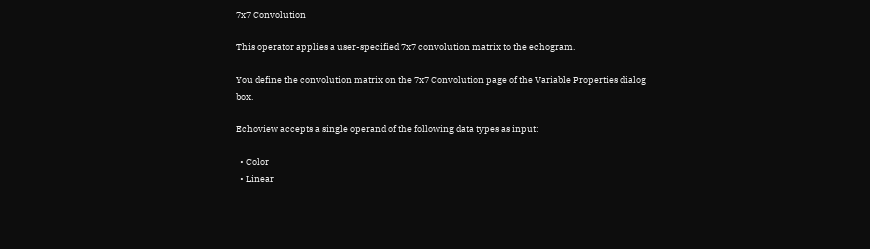7x7 Convolution

This operator applies a user-specified 7x7 convolution matrix to the echogram.

You define the convolution matrix on the 7x7 Convolution page of the Variable Properties dialog box.

Echoview accepts a single operand of the following data types as input:

  • Color
  • Linear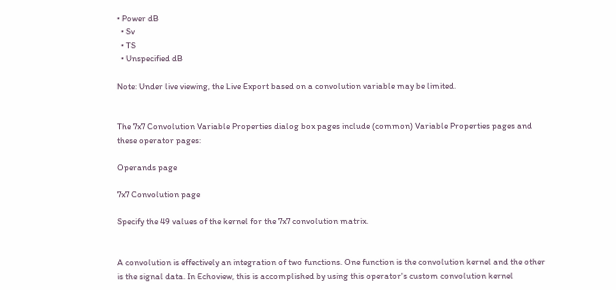• Power dB
  • Sv
  • TS
  • Unspecified dB

Note: Under live viewing, the Live Export based on a convolution variable may be limited.


The 7x7 Convolution Variable Properties dialog box pages include (common) Variable Properties pages and these operator pages:

Operands page

7x7 Convolution page

Specify the 49 values of the kernel for the 7x7 convolution matrix.


A convolution is effectively an integration of two functions. One function is the convolution kernel and the other is the signal data. In Echoview, this is accomplished by using this operator's custom convolution kernel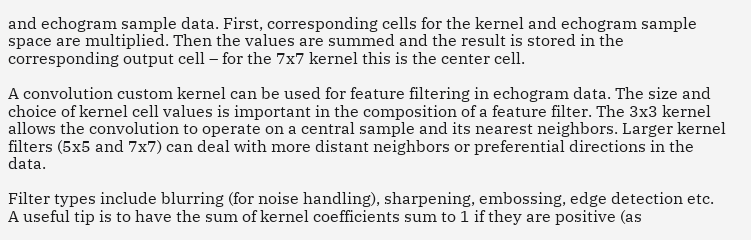and echogram sample data. First, corresponding cells for the kernel and echogram sample space are multiplied. Then the values are summed and the result is stored in the corresponding output cell – for the 7x7 kernel this is the center cell.

A convolution custom kernel can be used for feature filtering in echogram data. The size and choice of kernel cell values is important in the composition of a feature filter. The 3x3 kernel allows the convolution to operate on a central sample and its nearest neighbors. Larger kernel filters (5x5 and 7x7) can deal with more distant neighbors or preferential directions in the data.

Filter types include blurring (for noise handling), sharpening, embossing, edge detection etc. A useful tip is to have the sum of kernel coefficients sum to 1 if they are positive (as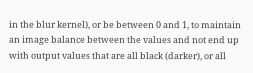in the blur kernel), or be between 0 and 1, to maintain an image balance between the values and not end up with output values that are all black (darker), or all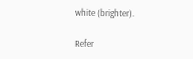white (brighter).

Refer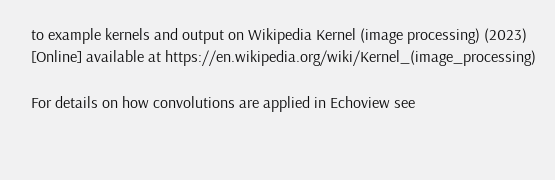to example kernels and output on Wikipedia Kernel (image processing) (2023) [Online] available at https://en.wikipedia.org/wiki/Kernel_(image_processing)

For details on how convolutions are applied in Echoview see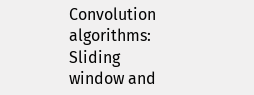Convolution algorithms: Sliding window and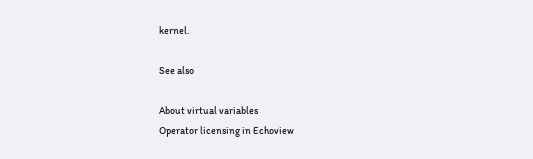kernel.

See also

About virtual variables
Operator licensing in Echoview